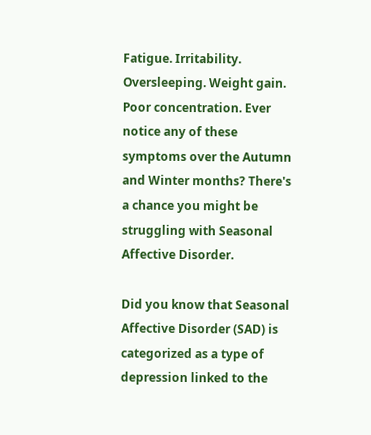Fatigue. Irritability. Oversleeping. Weight gain. Poor concentration. Ever notice any of these symptoms over the Autumn and Winter months? There's a chance you might be struggling with Seasonal Affective Disorder.

Did you know that Seasonal Affective Disorder (SAD) is categorized as a type of depression linked to the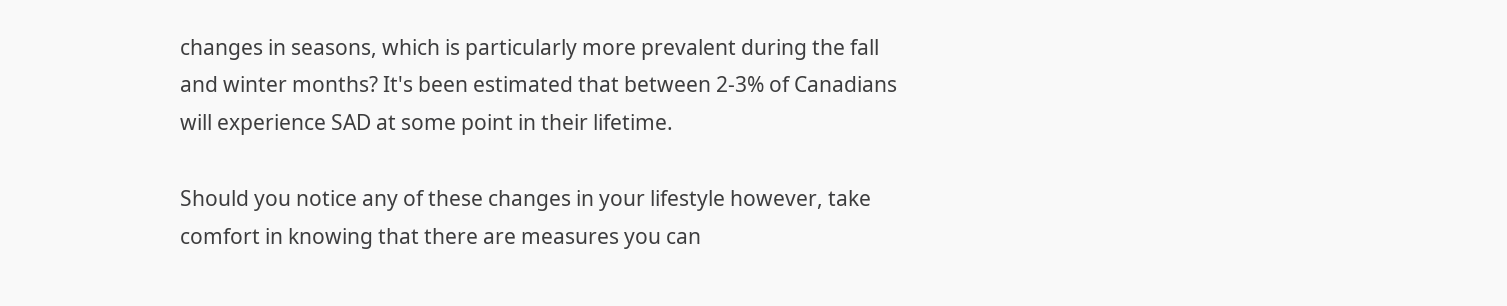changes in seasons, which is particularly more prevalent during the fall and winter months? It's been estimated that between 2-3% of Canadians will experience SAD at some point in their lifetime.

Should you notice any of these changes in your lifestyle however, take comfort in knowing that there are measures you can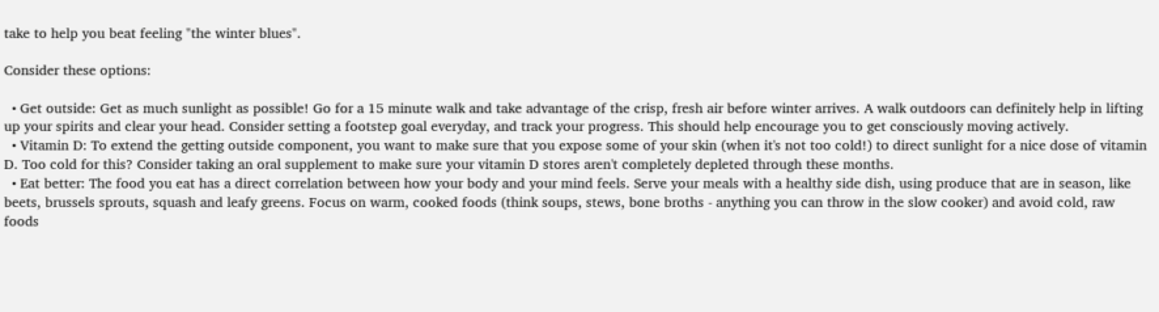take to help you beat feeling "the winter blues".

Consider these options:

  • Get outside: Get as much sunlight as possible! Go for a 15 minute walk and take advantage of the crisp, fresh air before winter arrives. A walk outdoors can definitely help in lifting up your spirits and clear your head. Consider setting a footstep goal everyday, and track your progress. This should help encourage you to get consciously moving actively.
  • Vitamin D: To extend the getting outside component, you want to make sure that you expose some of your skin (when it's not too cold!) to direct sunlight for a nice dose of vitamin D. Too cold for this? Consider taking an oral supplement to make sure your vitamin D stores aren't completely depleted through these months.
  • Eat better: The food you eat has a direct correlation between how your body and your mind feels. Serve your meals with a healthy side dish, using produce that are in season, like beets, brussels sprouts, squash and leafy greens. Focus on warm, cooked foods (think soups, stews, bone broths - anything you can throw in the slow cooker) and avoid cold, raw foods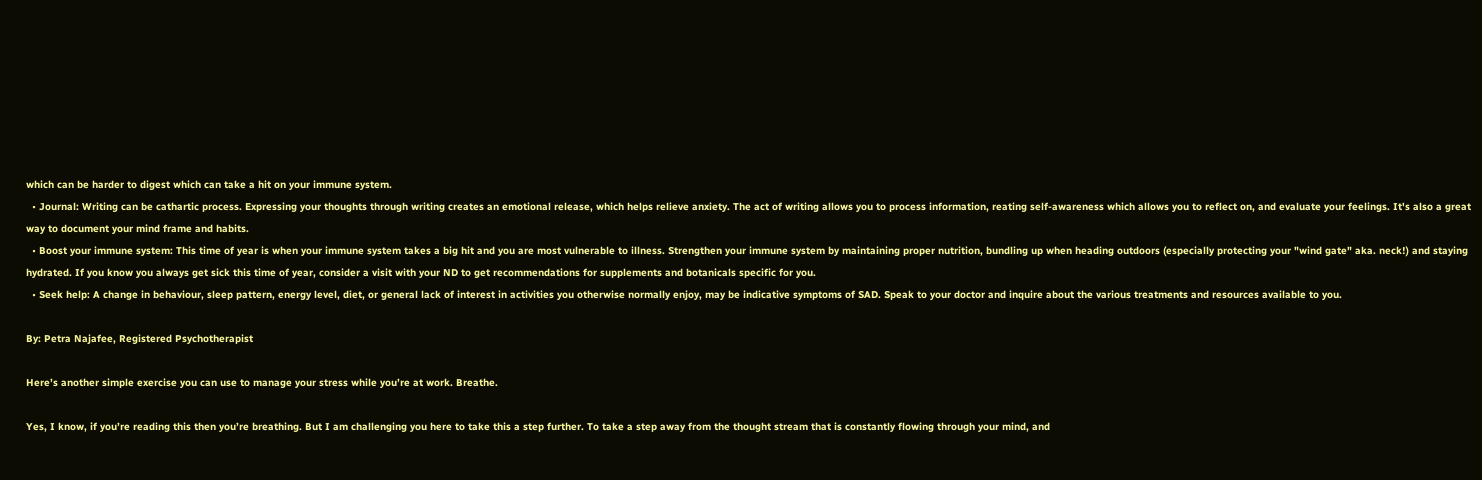which can be harder to digest which can take a hit on your immune system.
  • Journal: Writing can be cathartic process. Expressing your thoughts through writing creates an emotional release, which helps relieve anxiety. The act of writing allows you to process information, reating self-awareness which allows you to reflect on, and evaluate your feelings. It's also a great way to document your mind frame and habits.
  • Boost your immune system: This time of year is when your immune system takes a big hit and you are most vulnerable to illness. Strengthen your immune system by maintaining proper nutrition, bundling up when heading outdoors (especially protecting your "wind gate" aka. neck!) and staying hydrated. If you know you always get sick this time of year, consider a visit with your ND to get recommendations for supplements and botanicals specific for you.
  • Seek help: A change in behaviour, sleep pattern, energy level, diet, or general lack of interest in activities you otherwise normally enjoy, may be indicative symptoms of SAD. Speak to your doctor and inquire about the various treatments and resources available to you.

By: Petra Najafee, Registered Psychotherapist

Here’s another simple exercise you can use to manage your stress while you’re at work. Breathe.

Yes, I know, if you’re reading this then you’re breathing. But I am challenging you here to take this a step further. To take a step away from the thought stream that is constantly flowing through your mind, and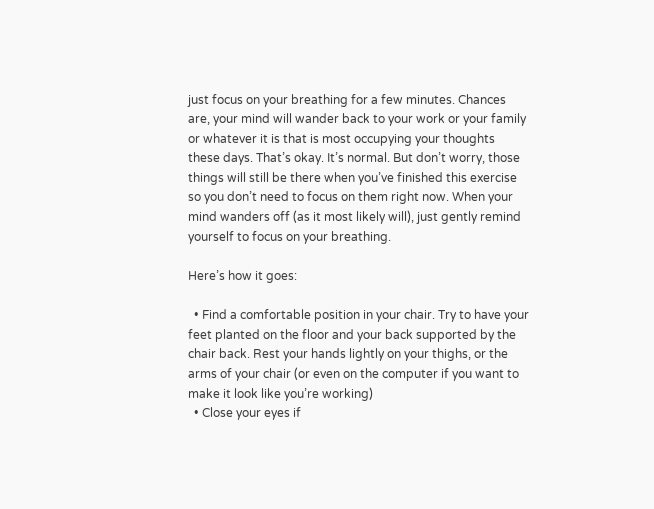just focus on your breathing for a few minutes. Chances are, your mind will wander back to your work or your family or whatever it is that is most occupying your thoughts these days. That’s okay. It’s normal. But don’t worry, those things will still be there when you’ve finished this exercise so you don’t need to focus on them right now. When your mind wanders off (as it most likely will), just gently remind yourself to focus on your breathing.

Here’s how it goes:

  • Find a comfortable position in your chair. Try to have your feet planted on the floor and your back supported by the chair back. Rest your hands lightly on your thighs, or the arms of your chair (or even on the computer if you want to make it look like you’re working)
  • Close your eyes if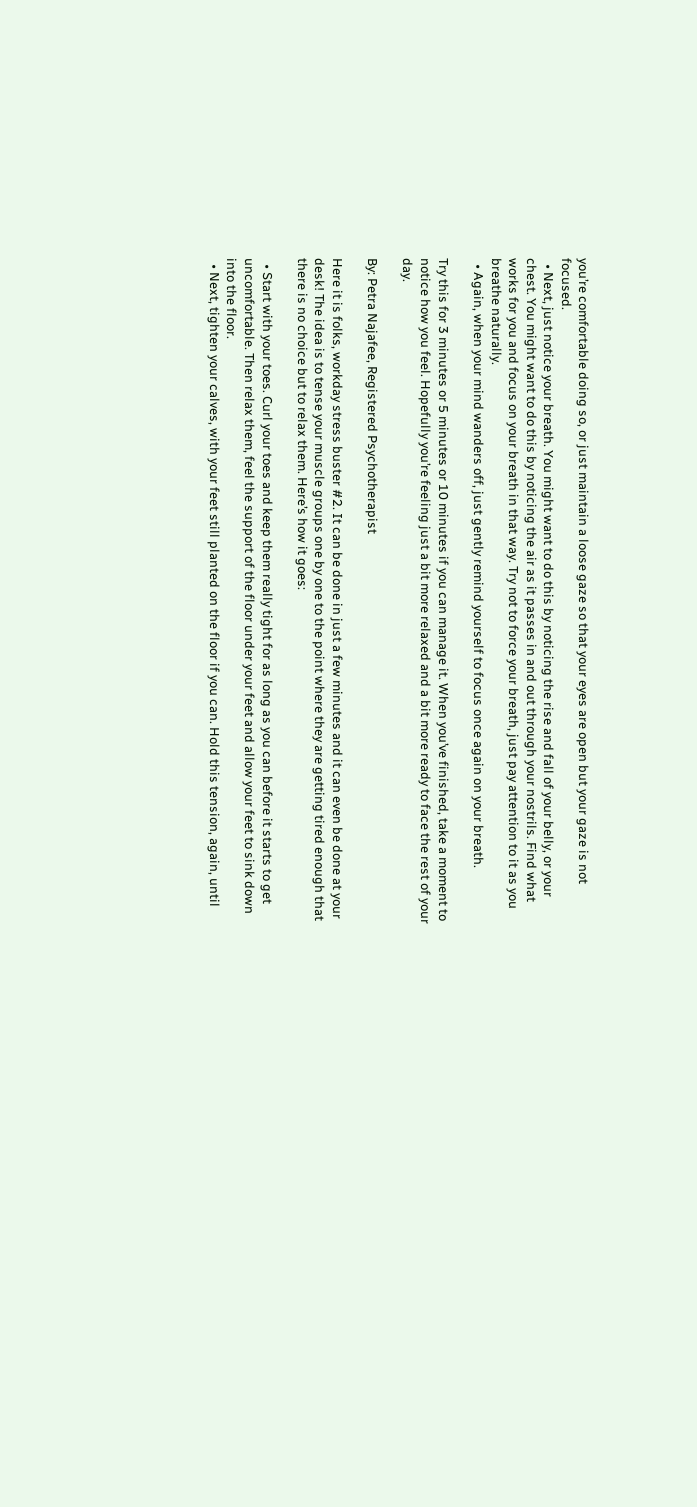you’re comfortable doing so, or just maintain a loose gaze so that your eyes are open but your gaze is not focused.
  • Next, just notice your breath. You might want to do this by noticing the rise and fall of your belly, or your chest. You might want to do this by noticing the air as it passes in and out through your nostrils. Find what works for you and focus on your breath in that way. Try not to force your breath, just pay attention to it as you breathe naturally.
  • Again, when your mind wanders off, just gently remind yourself to focus once again on your breath.

Try this for 3 minutes or 5 minutes or 10 minutes if you can manage it. When you’ve finished, take a moment to notice how you feel. Hopefully you’re feeling just a bit more relaxed and a bit more ready to face the rest of your day.

By: Petra Najafee, Registered Psychotherapist

Here it is folks, workday stress buster #2. It can be done in just a few minutes and it can even be done at your desk! The idea is to tense your muscle groups one by one to the point where they are getting tired enough that there is no choice but to relax them. Here’s how it goes:

  • Start with your toes. Curl your toes and keep them really tight for as long as you can before it starts to get uncomfortable. Then relax them, feel the support of the floor under your feet and allow your feet to sink down into the floor.
  • Next, tighten your calves, with your feet still planted on the floor if you can. Hold this tension, again, until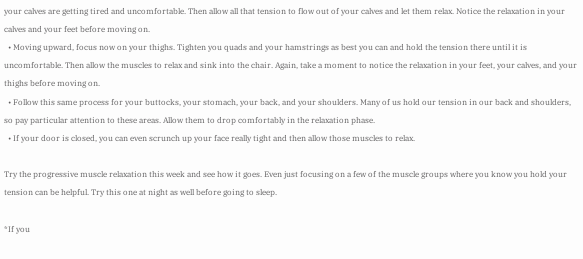your calves are getting tired and uncomfortable. Then allow all that tension to flow out of your calves and let them relax. Notice the relaxation in your calves and your feet before moving on.
  • Moving upward, focus now on your thighs. Tighten you quads and your hamstrings as best you can and hold the tension there until it is uncomfortable. Then allow the muscles to relax and sink into the chair. Again, take a moment to notice the relaxation in your feet, your calves, and your thighs before moving on.
  • Follow this same process for your buttocks, your stomach, your back, and your shoulders. Many of us hold our tension in our back and shoulders, so pay particular attention to these areas. Allow them to drop comfortably in the relaxation phase.
  • If your door is closed, you can even scrunch up your face really tight and then allow those muscles to relax.

Try the progressive muscle relaxation this week and see how it goes. Even just focusing on a few of the muscle groups where you know you hold your tension can be helpful. Try this one at night as well before going to sleep.

*If you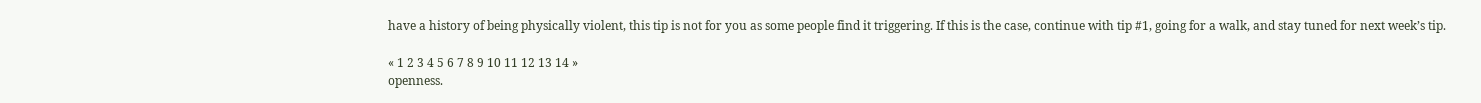have a history of being physically violent, this tip is not for you as some people find it triggering. If this is the case, continue with tip #1, going for a walk, and stay tuned for next week’s tip.

« 1 2 3 4 5 6 7 8 9 10 11 12 13 14 »
openness.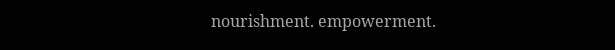nourishment. empowerment.